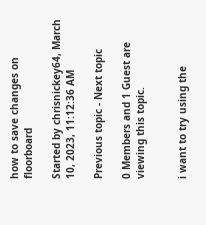how to save changes on floorboard

Started by chrisnickey64, March 10, 2023, 11:12:36 AM

Previous topic - Next topic

0 Members and 1 Guest are viewing this topic.


i want to try using the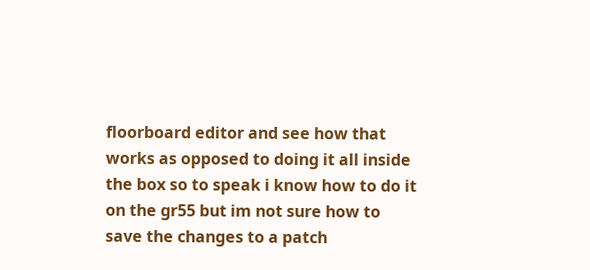floorboard editor and see how that works as opposed to doing it all inside the box so to speak i know how to do it on the gr55 but im not sure how to save the changes to a patch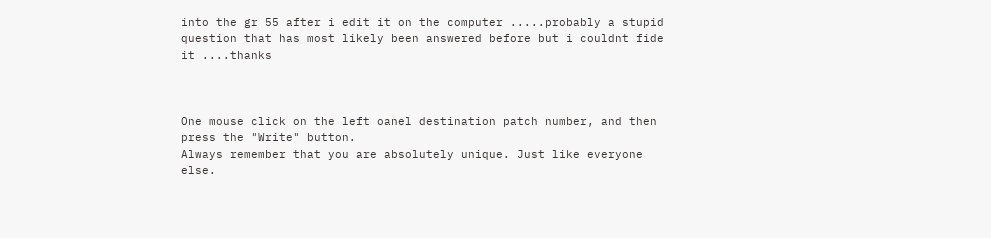into the gr 55 after i edit it on the computer .....probably a stupid question that has most likely been answered before but i couldnt fide it ....thanks



One mouse click on the left oanel destination patch number, and then press the "Write" button.
Always remember that you are absolutely unique. Just like everyone else.